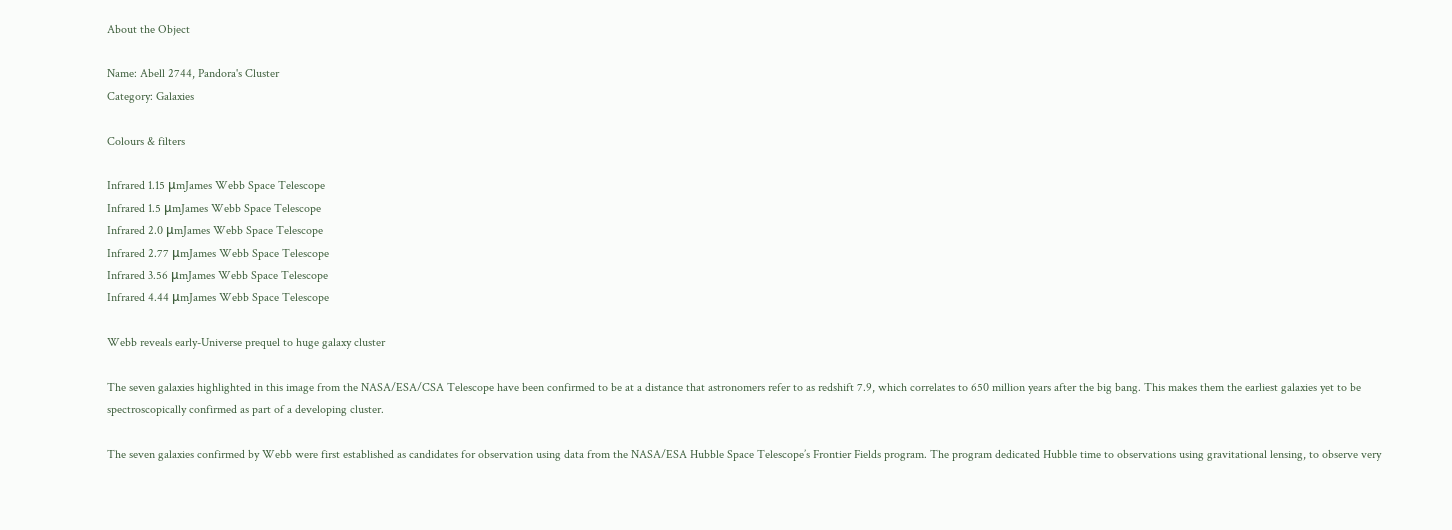About the Object

Name: Abell 2744, Pandora's Cluster
Category: Galaxies

Colours & filters

Infrared 1.15 μmJames Webb Space Telescope
Infrared 1.5 μmJames Webb Space Telescope
Infrared 2.0 μmJames Webb Space Telescope
Infrared 2.77 μmJames Webb Space Telescope
Infrared 3.56 μmJames Webb Space Telescope
Infrared 4.44 μmJames Webb Space Telescope

Webb reveals early-Universe prequel to huge galaxy cluster

The seven galaxies highlighted in this image from the NASA/ESA/CSA Telescope have been confirmed to be at a distance that astronomers refer to as redshift 7.9, which correlates to 650 million years after the big bang. This makes them the earliest galaxies yet to be spectroscopically confirmed as part of a developing cluster.

The seven galaxies confirmed by Webb were first established as candidates for observation using data from the NASA/ESA Hubble Space Telescope’s Frontier Fields program. The program dedicated Hubble time to observations using gravitational lensing, to observe very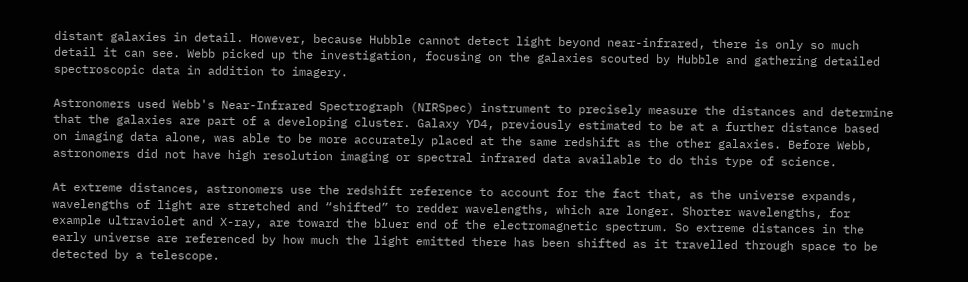distant galaxies in detail. However, because Hubble cannot detect light beyond near-infrared, there is only so much detail it can see. Webb picked up the investigation, focusing on the galaxies scouted by Hubble and gathering detailed spectroscopic data in addition to imagery.

Astronomers used Webb's Near-Infrared Spectrograph (NIRSpec) instrument to precisely measure the distances and determine that the galaxies are part of a developing cluster. Galaxy YD4, previously estimated to be at a further distance based on imaging data alone, was able to be more accurately placed at the same redshift as the other galaxies. Before Webb, astronomers did not have high resolution imaging or spectral infrared data available to do this type of science.

At extreme distances, astronomers use the redshift reference to account for the fact that, as the universe expands, wavelengths of light are stretched and “shifted” to redder wavelengths, which are longer. Shorter wavelengths, for example ultraviolet and X-ray, are toward the bluer end of the electromagnetic spectrum. So extreme distances in the early universe are referenced by how much the light emitted there has been shifted as it travelled through space to be detected by a telescope.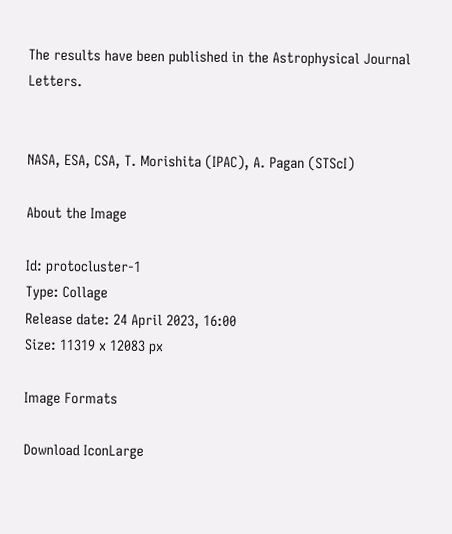The results have been published in the Astrophysical Journal Letters.


NASA, ESA, CSA, T. Morishita (IPAC), A. Pagan (STScI)

About the Image

Id: protocluster-1
Type: Collage
Release date: 24 April 2023, 16:00
Size: 11319 x 12083 px

Image Formats

Download IconLarge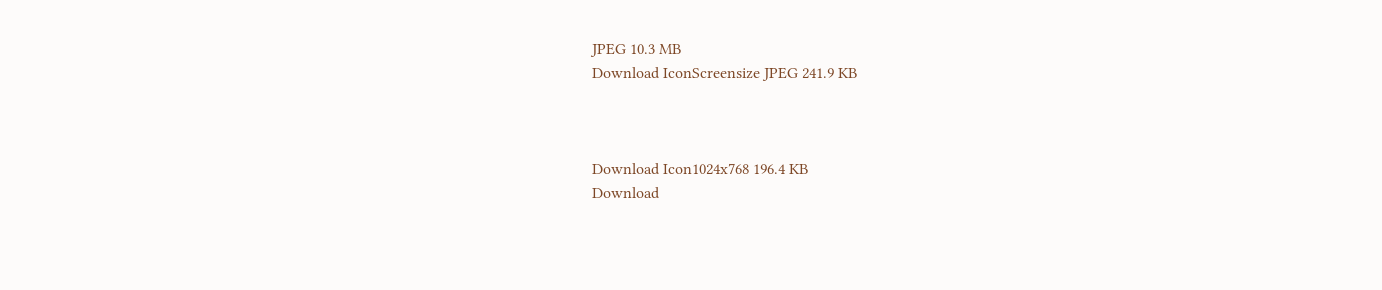JPEG 10.3 MB
Download IconScreensize JPEG 241.9 KB



Download Icon1024x768 196.4 KB
Download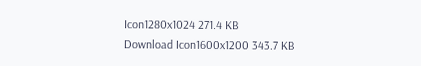Icon1280x1024 271.4 KB
Download Icon1600x1200 343.7 KB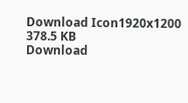Download Icon1920x1200 378.5 KB
Download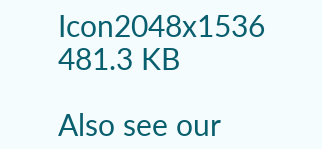Icon2048x1536 481.3 KB

Also see our